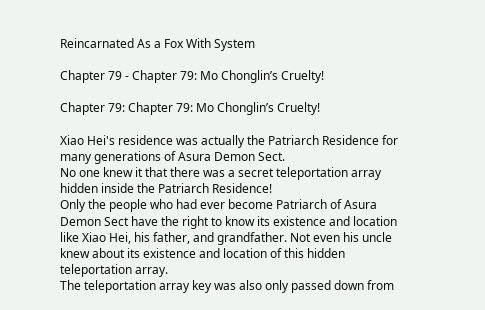Reincarnated As a Fox With System

Chapter 79 - Chapter 79: Mo Chonglin’s Cruelty!

Chapter 79: Chapter 79: Mo Chonglin’s Cruelty!

Xiao Hei's residence was actually the Patriarch Residence for many generations of Asura Demon Sect.
No one knew it that there was a secret teleportation array hidden inside the Patriarch Residence!
Only the people who had ever become Patriarch of Asura Demon Sect have the right to know its existence and location like Xiao Hei, his father, and grandfather. Not even his uncle knew about its existence and location of this hidden teleportation array.
The teleportation array key was also only passed down from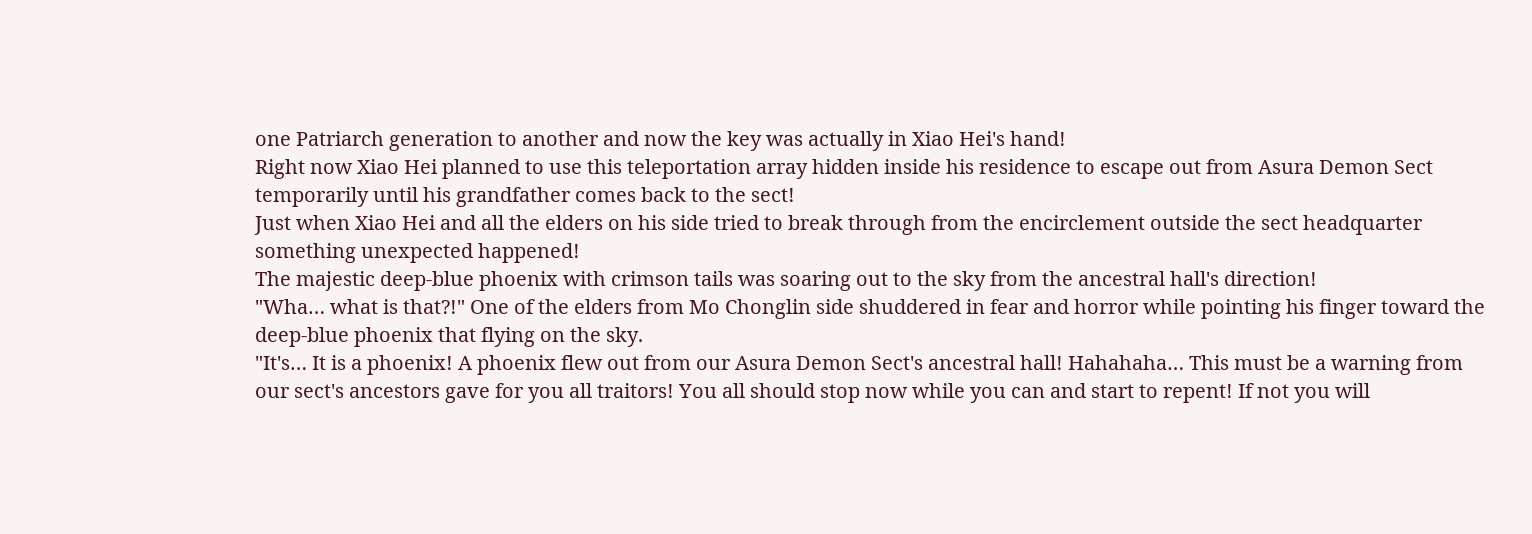one Patriarch generation to another and now the key was actually in Xiao Hei's hand!
Right now Xiao Hei planned to use this teleportation array hidden inside his residence to escape out from Asura Demon Sect temporarily until his grandfather comes back to the sect!
Just when Xiao Hei and all the elders on his side tried to break through from the encirclement outside the sect headquarter something unexpected happened!
The majestic deep-blue phoenix with crimson tails was soaring out to the sky from the ancestral hall's direction!
"Wha… what is that?!" One of the elders from Mo Chonglin side shuddered in fear and horror while pointing his finger toward the deep-blue phoenix that flying on the sky.
"It's… It is a phoenix! A phoenix flew out from our Asura Demon Sect's ancestral hall! Hahahaha… This must be a warning from our sect's ancestors gave for you all traitors! You all should stop now while you can and start to repent! If not you will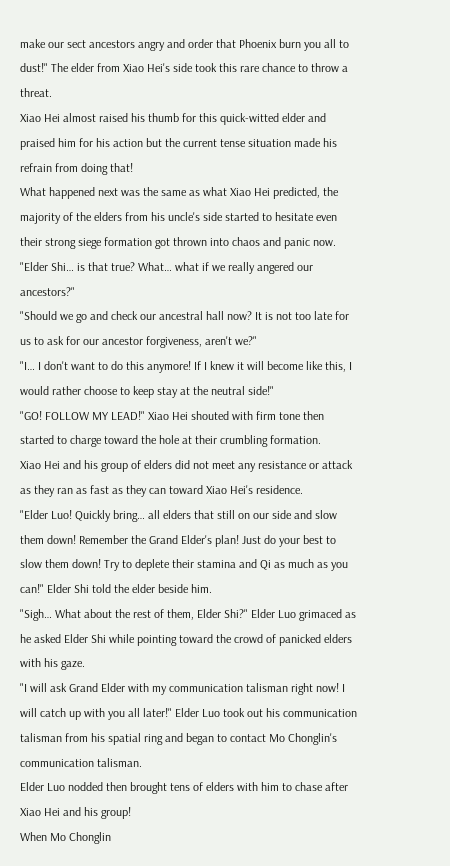make our sect ancestors angry and order that Phoenix burn you all to dust!" The elder from Xiao Hei's side took this rare chance to throw a threat.
Xiao Hei almost raised his thumb for this quick-witted elder and praised him for his action but the current tense situation made his refrain from doing that!
What happened next was the same as what Xiao Hei predicted, the majority of the elders from his uncle's side started to hesitate even their strong siege formation got thrown into chaos and panic now.
"Elder Shi… is that true? What… what if we really angered our ancestors?"
"Should we go and check our ancestral hall now? It is not too late for us to ask for our ancestor forgiveness, aren't we?"
"I… I don't want to do this anymore! If I knew it will become like this, I would rather choose to keep stay at the neutral side!"
"GO! FOLLOW MY LEAD!" Xiao Hei shouted with firm tone then started to charge toward the hole at their crumbling formation.
Xiao Hei and his group of elders did not meet any resistance or attack as they ran as fast as they can toward Xiao Hei's residence.
"Elder Luo! Quickly bring… all elders that still on our side and slow them down! Remember the Grand Elder's plan! Just do your best to slow them down! Try to deplete their stamina and Qi as much as you can!" Elder Shi told the elder beside him.
"Sigh… What about the rest of them, Elder Shi?" Elder Luo grimaced as he asked Elder Shi while pointing toward the crowd of panicked elders with his gaze.
"I will ask Grand Elder with my communication talisman right now! I will catch up with you all later!" Elder Luo took out his communication talisman from his spatial ring and began to contact Mo Chonglin's communication talisman.
Elder Luo nodded then brought tens of elders with him to chase after Xiao Hei and his group!
When Mo Chonglin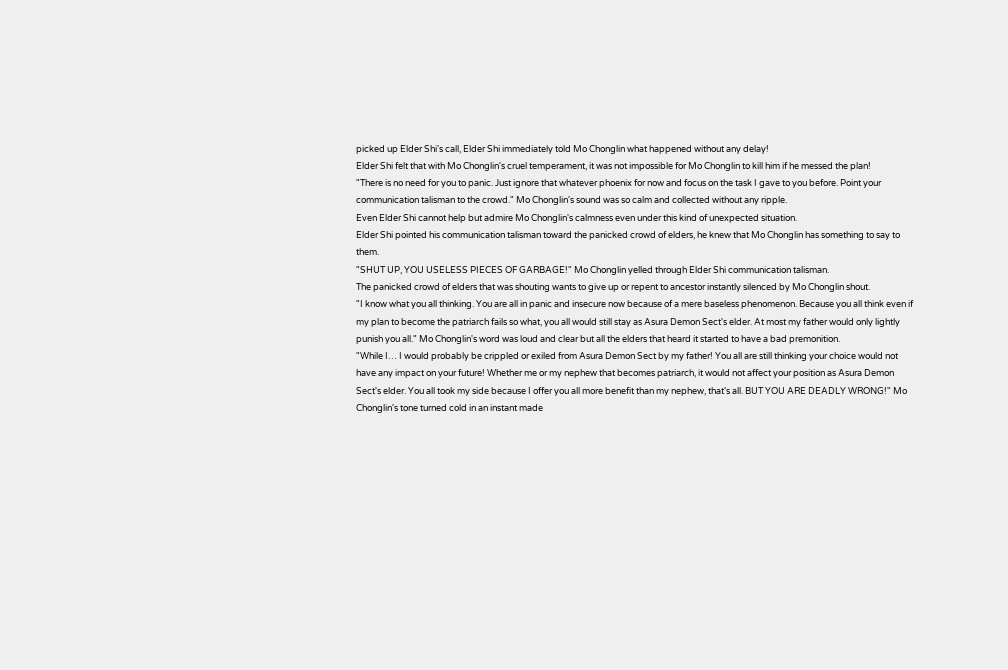picked up Elder Shi's call, Elder Shi immediately told Mo Chonglin what happened without any delay!
Elder Shi felt that with Mo Chonglin's cruel temperament, it was not impossible for Mo Chonglin to kill him if he messed the plan!
"There is no need for you to panic. Just ignore that whatever phoenix for now and focus on the task I gave to you before. Point your communication talisman to the crowd." Mo Chonglin's sound was so calm and collected without any ripple.
Even Elder Shi cannot help but admire Mo Chonglin's calmness even under this kind of unexpected situation.
Elder Shi pointed his communication talisman toward the panicked crowd of elders, he knew that Mo Chonglin has something to say to them.
"SHUT UP, YOU USELESS PIECES OF GARBAGE!" Mo Chonglin yelled through Elder Shi communication talisman.
The panicked crowd of elders that was shouting wants to give up or repent to ancestor instantly silenced by Mo Chonglin shout.
"I know what you all thinking. You are all in panic and insecure now because of a mere baseless phenomenon. Because you all think even if my plan to become the patriarch fails so what, you all would still stay as Asura Demon Sect's elder. At most my father would only lightly punish you all." Mo Chonglin's word was loud and clear but all the elders that heard it started to have a bad premonition.
"While I… I would probably be crippled or exiled from Asura Demon Sect by my father! You all are still thinking your choice would not have any impact on your future! Whether me or my nephew that becomes patriarch, it would not affect your position as Asura Demon Sect's elder. You all took my side because I offer you all more benefit than my nephew, that's all. BUT YOU ARE DEADLY WRONG!" Mo Chonglin's tone turned cold in an instant made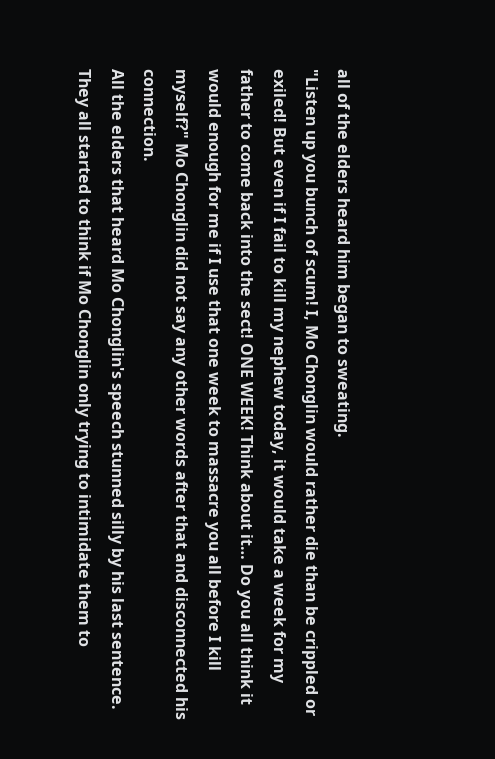all of the elders heard him began to sweating.
"Listen up you bunch of scum! I, Mo Chonglin would rather die than be crippled or exiled! But even if I fail to kill my nephew today, it would take a week for my father to come back into the sect! ONE WEEK! Think about it… Do you all think it would enough for me if I use that one week to massacre you all before I kill myself?" Mo Chonglin did not say any other words after that and disconnected his connection.
All the elders that heard Mo Chonglin's speech stunned silly by his last sentence. They all started to think if Mo Chonglin only trying to intimidate them to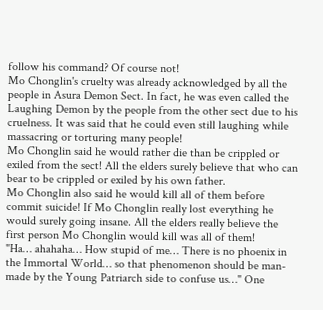follow his command? Of course not!
Mo Chonglin's cruelty was already acknowledged by all the people in Asura Demon Sect. In fact, he was even called the Laughing Demon by the people from the other sect due to his cruelness. It was said that he could even still laughing while massacring or torturing many people!
Mo Chonglin said he would rather die than be crippled or exiled from the sect! All the elders surely believe that who can bear to be crippled or exiled by his own father.
Mo Chonglin also said he would kill all of them before commit suicide! If Mo Chonglin really lost everything he would surely going insane. All the elders really believe the first person Mo Chonglin would kill was all of them!
"Ha… ahahaha… How stupid of me… There is no phoenix in the Immortal World… so that phenomenon should be man-made by the Young Patriarch side to confuse us…" One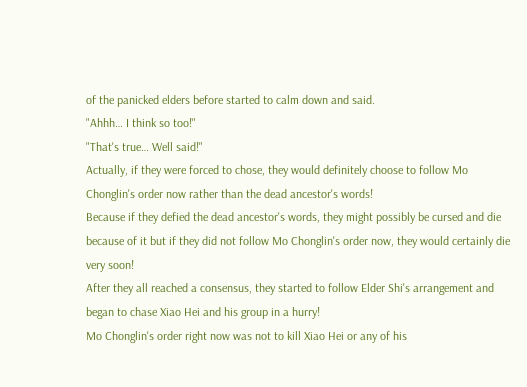of the panicked elders before started to calm down and said.
"Ahhh… I think so too!"
"That's true… Well said!"
Actually, if they were forced to chose, they would definitely choose to follow Mo Chonglin's order now rather than the dead ancestor's words!
Because if they defied the dead ancestor's words, they might possibly be cursed and die because of it but if they did not follow Mo Chonglin's order now, they would certainly die very soon!
After they all reached a consensus, they started to follow Elder Shi's arrangement and began to chase Xiao Hei and his group in a hurry!
Mo Chonglin's order right now was not to kill Xiao Hei or any of his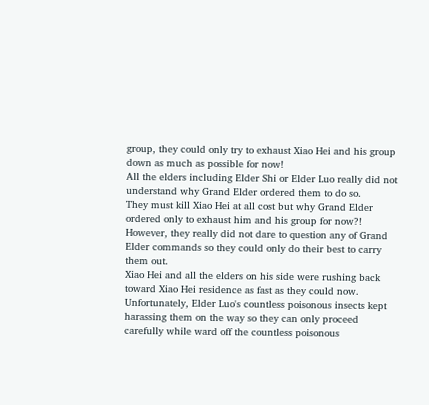group, they could only try to exhaust Xiao Hei and his group down as much as possible for now!
All the elders including Elder Shi or Elder Luo really did not understand why Grand Elder ordered them to do so.
They must kill Xiao Hei at all cost but why Grand Elder ordered only to exhaust him and his group for now?!
However, they really did not dare to question any of Grand Elder commands so they could only do their best to carry them out.
Xiao Hei and all the elders on his side were rushing back toward Xiao Hei residence as fast as they could now.
Unfortunately, Elder Luo's countless poisonous insects kept harassing them on the way so they can only proceed carefully while ward off the countless poisonous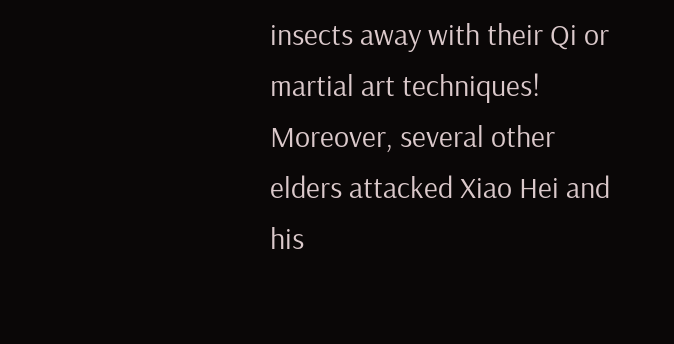insects away with their Qi or martial art techniques!
Moreover, several other elders attacked Xiao Hei and his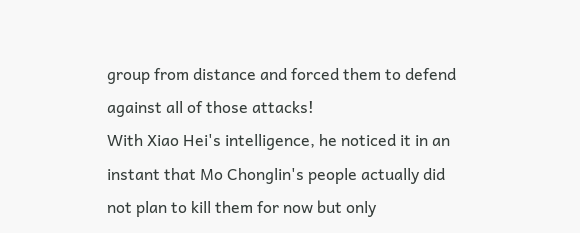group from distance and forced them to defend against all of those attacks!
With Xiao Hei's intelligence, he noticed it in an instant that Mo Chonglin's people actually did not plan to kill them for now but only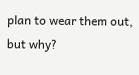plan to wear them out, but why?